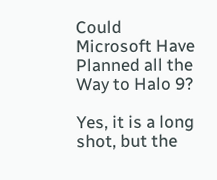Could Microsoft Have Planned all the Way to Halo 9?

Yes, it is a long shot, but the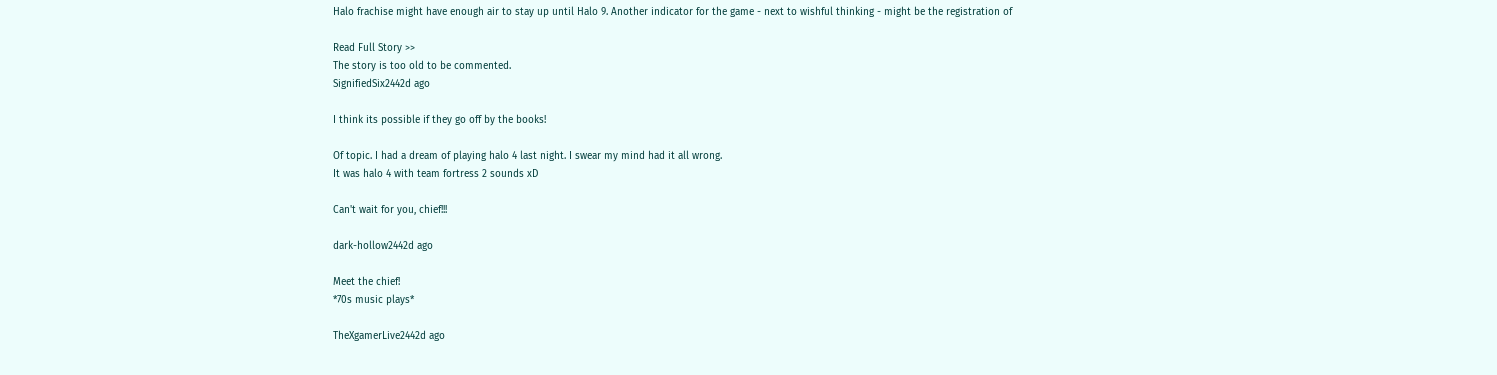Halo frachise might have enough air to stay up until Halo 9. Another indicator for the game - next to wishful thinking - might be the registration of

Read Full Story >>
The story is too old to be commented.
SignifiedSix2442d ago

I think its possible if they go off by the books!

Of topic. I had a dream of playing halo 4 last night. I swear my mind had it all wrong.
It was halo 4 with team fortress 2 sounds xD

Can't wait for you, chief!!!

dark-hollow2442d ago

Meet the chief!
*70s music plays*

TheXgamerLive2442d ago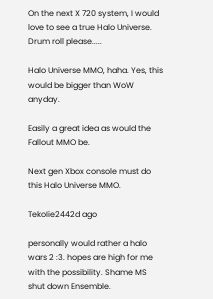On the next X 720 system, I would love to see a true Halo Universe. Drum roll please.....

Halo Universe MMO, haha. Yes, this would be bigger than WoW anyday.

Easily a great idea as would the Fallout MMO be.

Next gen Xbox console must do this Halo Universe MMO.

TekoIie2442d ago

personally would rather a halo wars 2 :3. hopes are high for me with the possibility. Shame MS shut down Ensemble.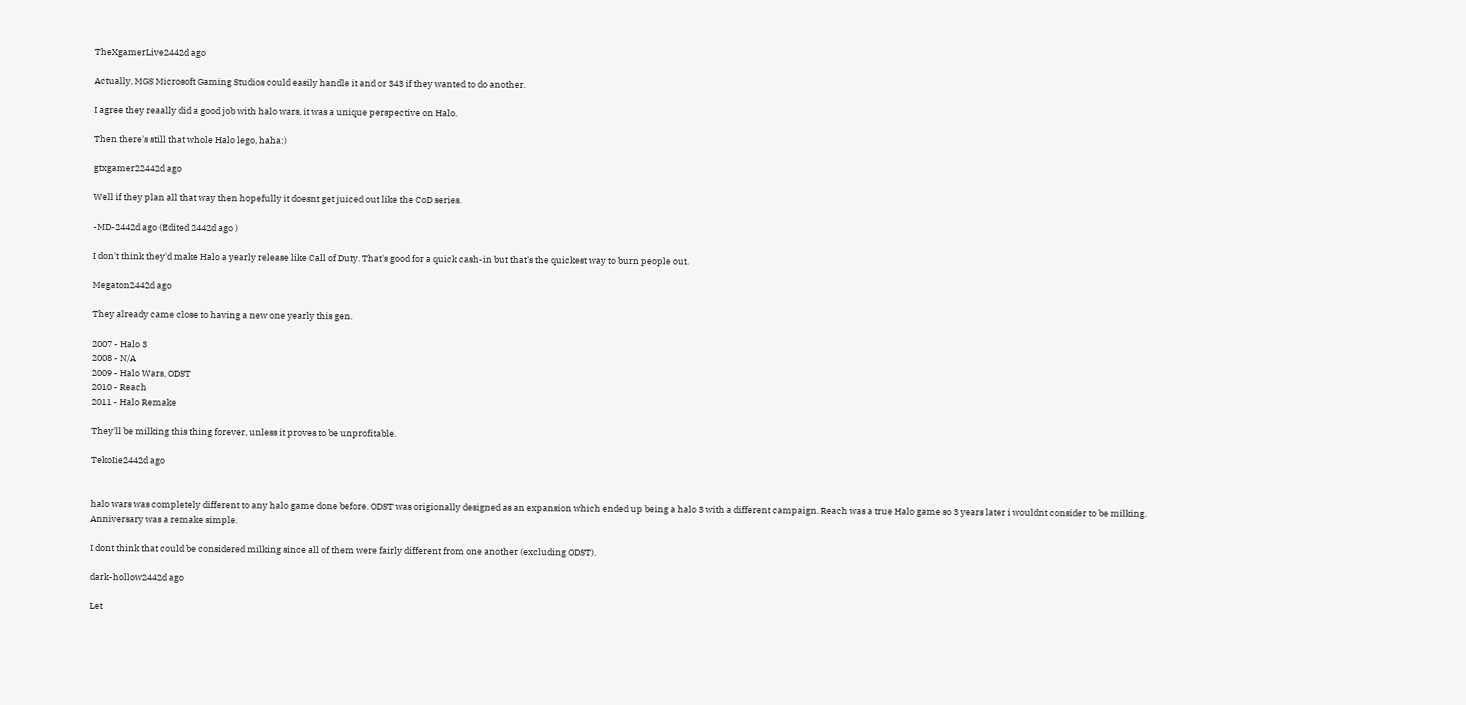TheXgamerLive2442d ago

Actually, MGS Microsoft Gaming Studios could easily handle it and or 343 if they wanted to do another.

I agree they reaally did a good job with halo wars, it was a unique perspective on Halo.

Then there's still that whole Halo lego, haha:)

gtxgamer22442d ago

Well if they plan all that way then hopefully it doesnt get juiced out like the CoD series.

-MD-2442d ago (Edited 2442d ago )

I don't think they'd make Halo a yearly release like Call of Duty. That's good for a quick cash-in but that's the quickest way to burn people out.

Megaton2442d ago

They already came close to having a new one yearly this gen.

2007 - Halo 3
2008 - N/A
2009 - Halo Wars, ODST
2010 - Reach
2011 - Halo Remake

They'll be milking this thing forever, unless it proves to be unprofitable.

TekoIie2442d ago


halo wars was completely different to any halo game done before. ODST was origionally designed as an expansion which ended up being a halo 3 with a different campaign. Reach was a true Halo game so 3 years later i wouldnt consider to be milking. Anniversary was a remake simple.

I dont think that could be considered milking since all of them were fairly different from one another (excluding ODST).

dark-hollow2442d ago

Let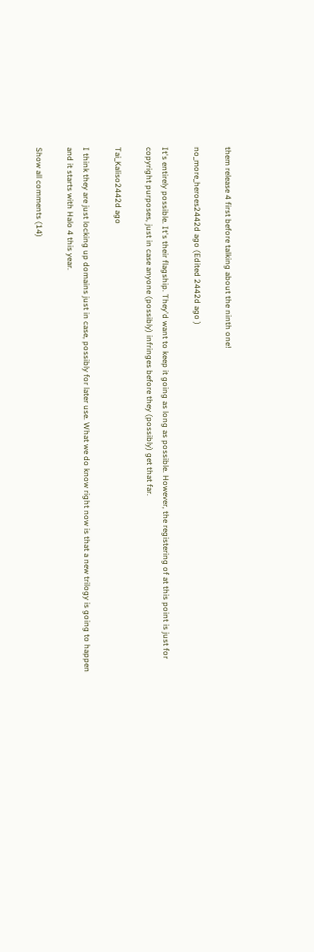them release 4 first before talking about the ninth one!

no_more_heroes2442d ago (Edited 2442d ago )

It's entirely possible. It's their flagship. They'd want to keep it going as long as possible. However, the registering of at this point is just for copyright purposes, just in case anyone (possibly) infringes before they (possibly) get that far.

Tai_Kaliso2442d ago

I think they are just locking up domains just in case, possibly for later use. What we do know right now is that a new trilogy is going to happen and it starts with Halo 4 this year.

Show all comments (14)